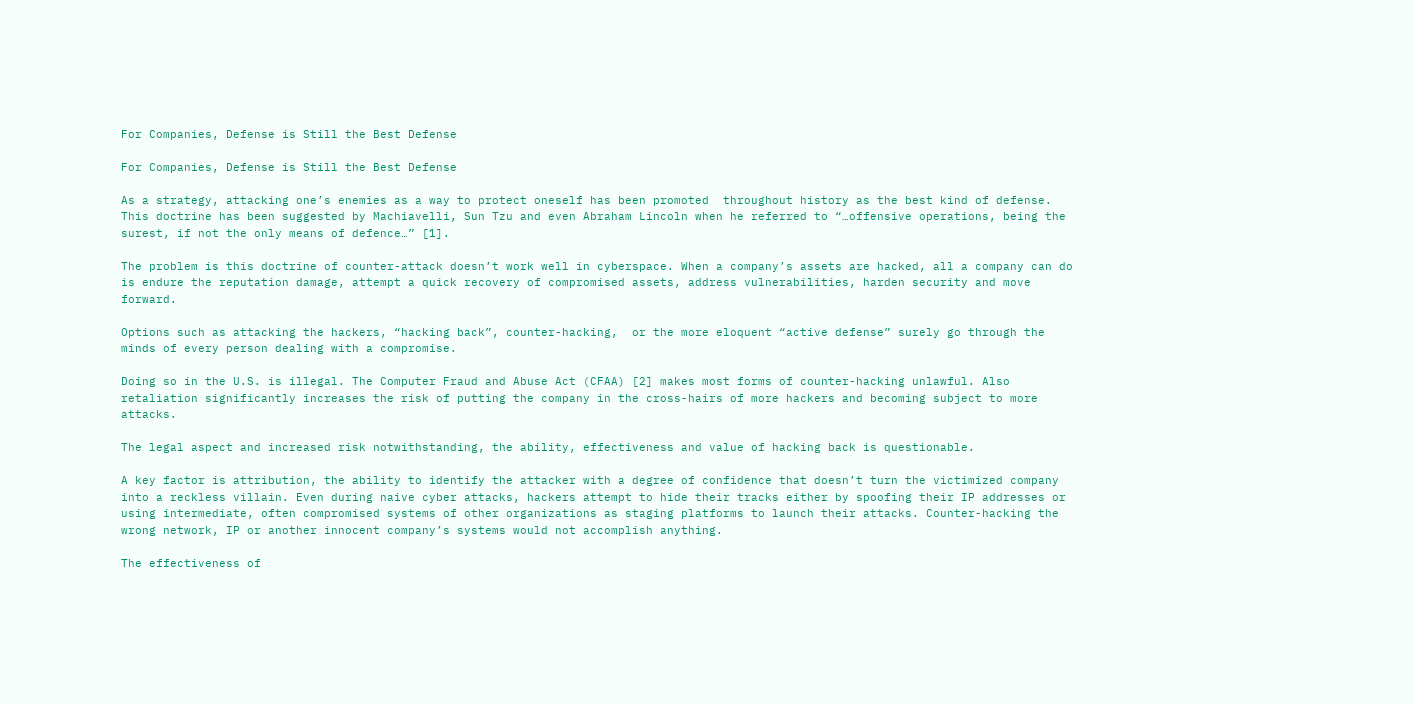For Companies, Defense is Still the Best Defense

For Companies, Defense is Still the Best Defense

As a strategy, attacking one’s enemies as a way to protect oneself has been promoted  throughout history as the best kind of defense. This doctrine has been suggested by Machiavelli, Sun Tzu and even Abraham Lincoln when he referred to “…offensive operations, being the surest, if not the only means of defence…” [1].

The problem is this doctrine of counter-attack doesn’t work well in cyberspace. When a company’s assets are hacked, all a company can do is endure the reputation damage, attempt a quick recovery of compromised assets, address vulnerabilities, harden security and move forward.

Options such as attacking the hackers, “hacking back”, counter-hacking,  or the more eloquent “active defense” surely go through the minds of every person dealing with a compromise.

Doing so in the U.S. is illegal. The Computer Fraud and Abuse Act (CFAA) [2] makes most forms of counter-hacking unlawful. Also retaliation significantly increases the risk of putting the company in the cross-hairs of more hackers and becoming subject to more attacks.

The legal aspect and increased risk notwithstanding, the ability, effectiveness and value of hacking back is questionable.

A key factor is attribution, the ability to identify the attacker with a degree of confidence that doesn’t turn the victimized company into a reckless villain. Even during naive cyber attacks, hackers attempt to hide their tracks either by spoofing their IP addresses or using intermediate, often compromised systems of other organizations as staging platforms to launch their attacks. Counter-hacking the wrong network, IP or another innocent company’s systems would not accomplish anything.

The effectiveness of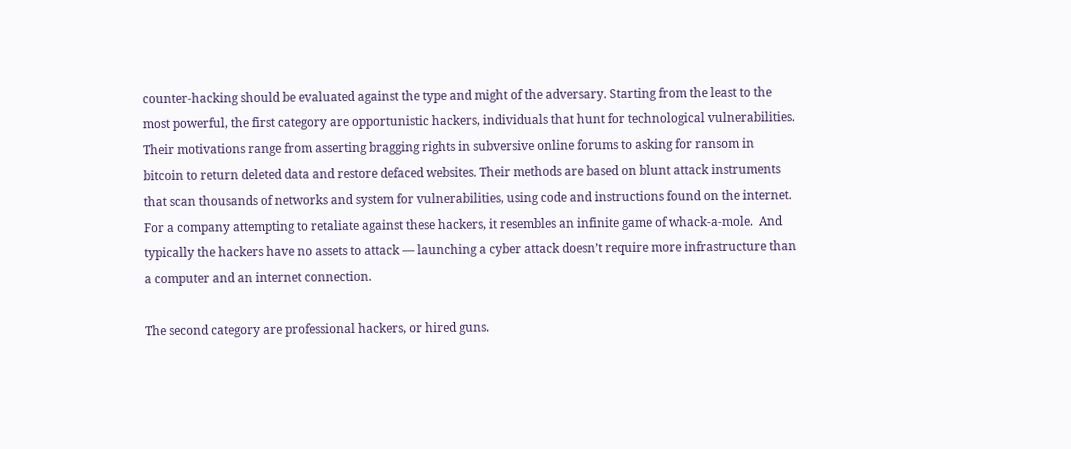counter-hacking should be evaluated against the type and might of the adversary. Starting from the least to the most powerful, the first category are opportunistic hackers, individuals that hunt for technological vulnerabilities. Their motivations range from asserting bragging rights in subversive online forums to asking for ransom in bitcoin to return deleted data and restore defaced websites. Their methods are based on blunt attack instruments that scan thousands of networks and system for vulnerabilities, using code and instructions found on the internet. For a company attempting to retaliate against these hackers, it resembles an infinite game of whack-a-mole.  And typically the hackers have no assets to attack — launching a cyber attack doesn’t require more infrastructure than a computer and an internet connection.

The second category are professional hackers, or hired guns.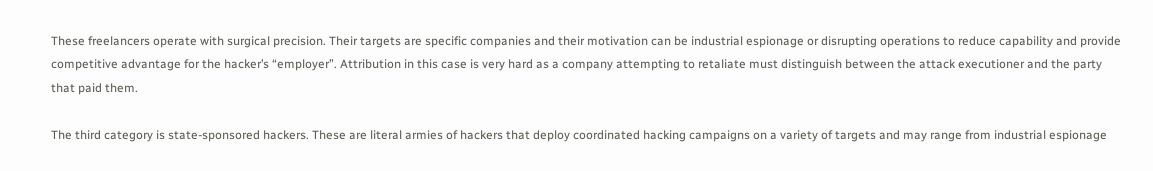These freelancers operate with surgical precision. Their targets are specific companies and their motivation can be industrial espionage or disrupting operations to reduce capability and provide competitive advantage for the hacker’s “employer”. Attribution in this case is very hard as a company attempting to retaliate must distinguish between the attack executioner and the party that paid them.

The third category is state-sponsored hackers. These are literal armies of hackers that deploy coordinated hacking campaigns on a variety of targets and may range from industrial espionage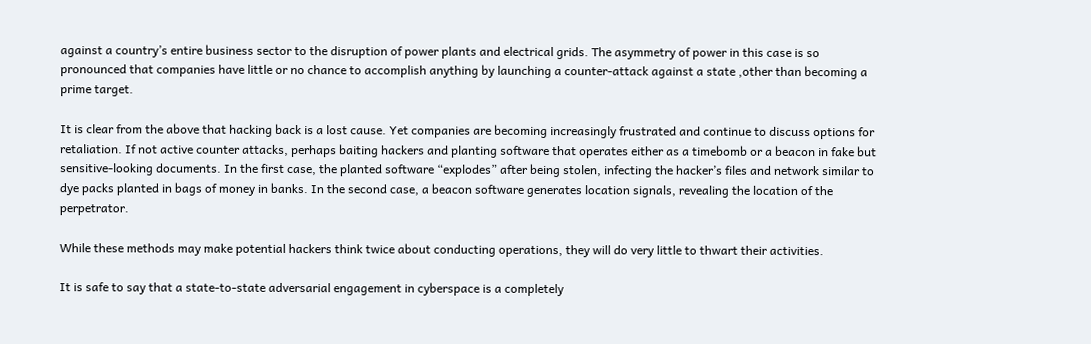against a country’s entire business sector to the disruption of power plants and electrical grids. The asymmetry of power in this case is so pronounced that companies have little or no chance to accomplish anything by launching a counter-attack against a state ,other than becoming a prime target.

It is clear from the above that hacking back is a lost cause. Yet companies are becoming increasingly frustrated and continue to discuss options for retaliation. If not active counter attacks, perhaps baiting hackers and planting software that operates either as a timebomb or a beacon in fake but sensitive-looking documents. In the first case, the planted software “explodes” after being stolen, infecting the hacker’s files and network similar to dye packs planted in bags of money in banks. In the second case, a beacon software generates location signals, revealing the location of the perpetrator.

While these methods may make potential hackers think twice about conducting operations, they will do very little to thwart their activities.

It is safe to say that a state-to-state adversarial engagement in cyberspace is a completely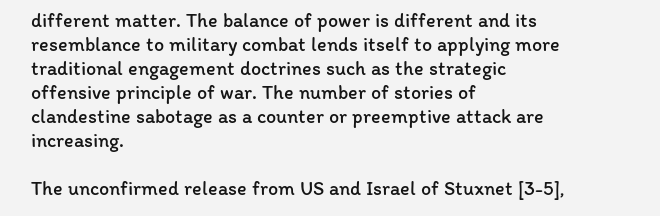different matter. The balance of power is different and its resemblance to military combat lends itself to applying more traditional engagement doctrines such as the strategic offensive principle of war. The number of stories of clandestine sabotage as a counter or preemptive attack are increasing.

The unconfirmed release from US and Israel of Stuxnet [3-5],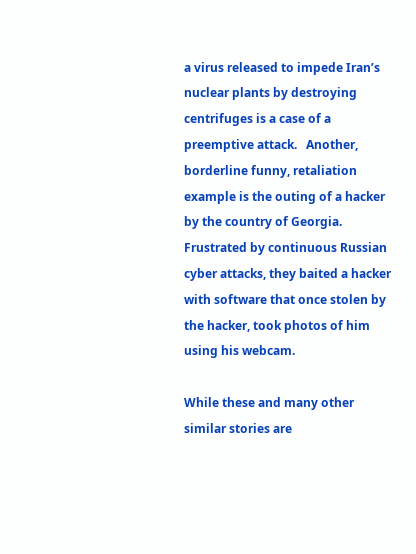a virus released to impede Iran’s nuclear plants by destroying centrifuges is a case of a preemptive attack.   Another, borderline funny, retaliation example is the outing of a hacker by the country of Georgia. Frustrated by continuous Russian cyber attacks, they baited a hacker with software that once stolen by the hacker, took photos of him using his webcam.

While these and many other similar stories are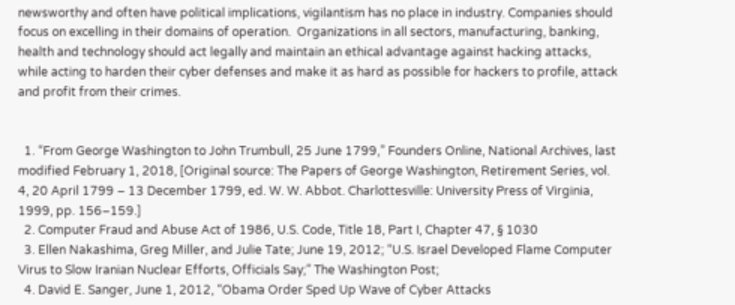newsworthy and often have political implications, vigilantism has no place in industry. Companies should focus on excelling in their domains of operation.  Organizations in all sectors, manufacturing, banking, health and technology should act legally and maintain an ethical advantage against hacking attacks, while acting to harden their cyber defenses and make it as hard as possible for hackers to profile, attack and profit from their crimes.


  1. “From George Washington to John Trumbull, 25 June 1799,” Founders Online, National Archives, last modified February 1, 2018, [Original source: The Papers of George Washington, Retirement Series, vol. 4, 20 April 1799 – 13 December 1799, ed. W. W. Abbot. Charlottesville: University Press of Virginia, 1999, pp. 156–159.]
  2. Computer Fraud and Abuse Act of 1986, U.S. Code, Title 18, Part I, Chapter 47, § 1030
  3. Ellen Nakashima, Greg Miller, and Julie Tate; June 19, 2012; “U.S. Israel Developed Flame Computer Virus to Slow Iranian Nuclear Efforts, Officials Say;” The Washington Post;
  4. David E. Sanger, June 1, 2012, “Obama Order Sped Up Wave of Cyber Attacks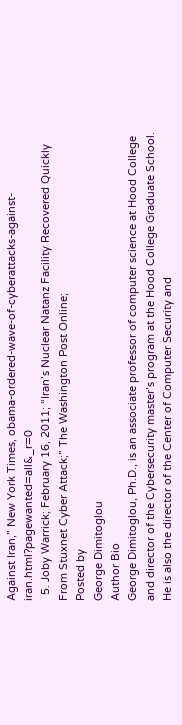Against Iran,” New York Times, obama-ordered-wave-of-cyberattacks-against-iran.html?pagewanted=all&_r=0
  5. Joby Warrick; February 16, 2011; “Iran’s Nuclear Natanz Facility Recovered Quickly From Stuxnet Cyber Attack;” The Washington Post Online;
Posted by
George Dimitoglou
Author Bio
George Dimitoglou, Ph.D., is an associate professor of computer science at Hood College and director of the Cybersecurity master’s program at the Hood College Graduate School. He is also the director of the Center of Computer Security and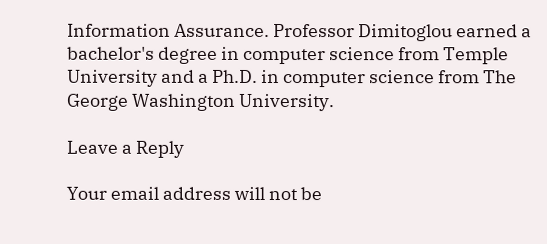Information Assurance. Professor Dimitoglou earned a bachelor's degree in computer science from Temple University and a Ph.D. in computer science from The George Washington University.

Leave a Reply

Your email address will not be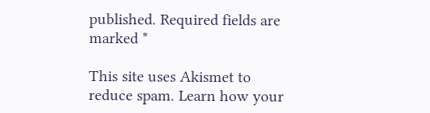published. Required fields are marked *

This site uses Akismet to reduce spam. Learn how your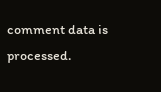comment data is processed.